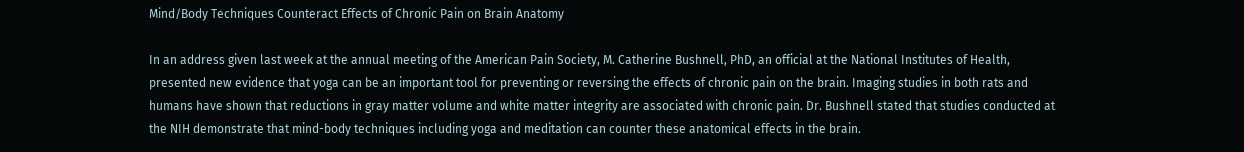Mind/Body Techniques Counteract Effects of Chronic Pain on Brain Anatomy

In an address given last week at the annual meeting of the American Pain Society, M. Catherine Bushnell, PhD, an official at the National Institutes of Health, presented new evidence that yoga can be an important tool for preventing or reversing the effects of chronic pain on the brain. Imaging studies in both rats and humans have shown that reductions in gray matter volume and white matter integrity are associated with chronic pain. Dr. Bushnell stated that studies conducted at the NIH demonstrate that mind-body techniques including yoga and meditation can counter these anatomical effects in the brain.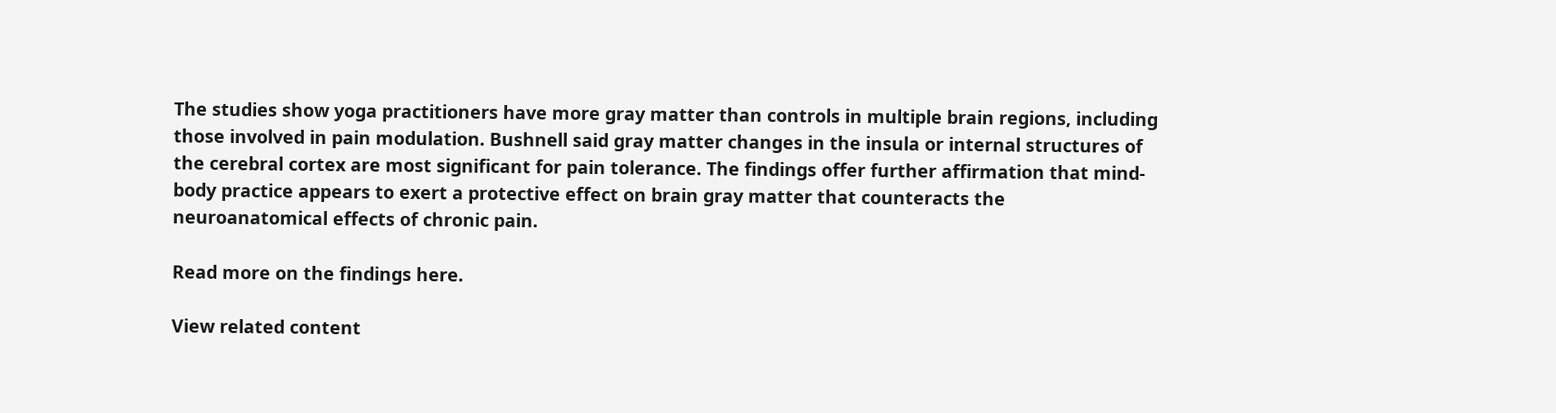The studies show yoga practitioners have more gray matter than controls in multiple brain regions, including those involved in pain modulation. Bushnell said gray matter changes in the insula or internal structures of the cerebral cortex are most significant for pain tolerance. The findings offer further affirmation that mind-body practice appears to exert a protective effect on brain gray matter that counteracts the neuroanatomical effects of chronic pain.

Read more on the findings here.

View related content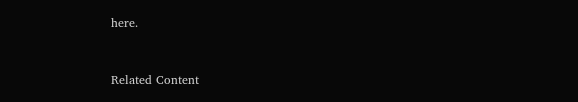here.



Related Content